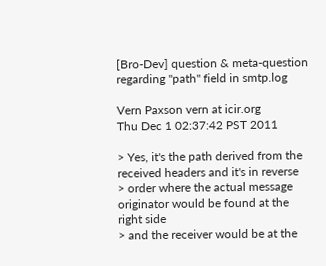[Bro-Dev] question & meta-question regarding "path" field in smtp.log

Vern Paxson vern at icir.org
Thu Dec 1 02:37:42 PST 2011

> Yes, it's the path derived from the received headers and it's in reverse
> order where the actual message originator would be found at the right side
> and the receiver would be at the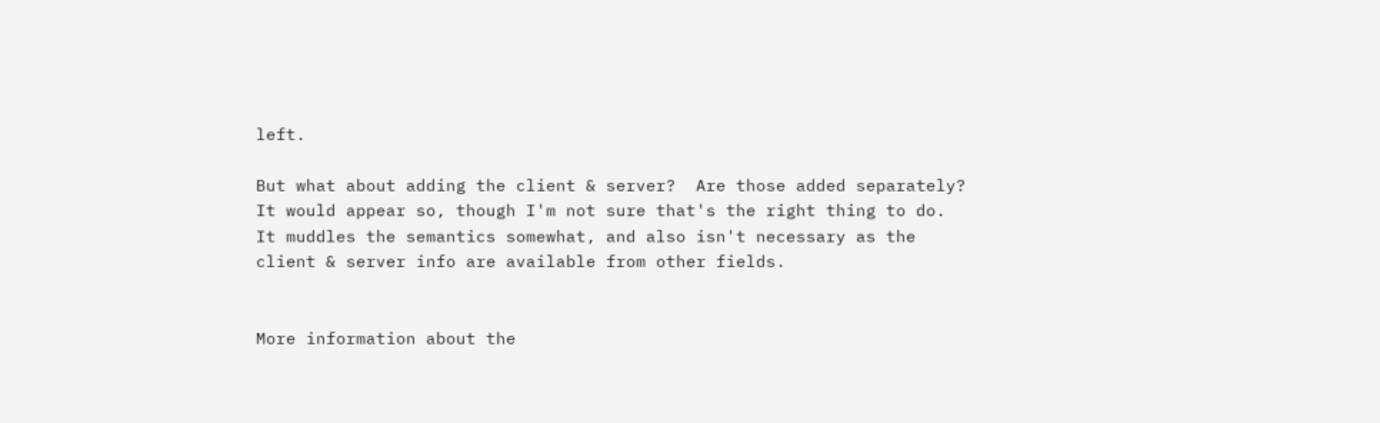left.

But what about adding the client & server?  Are those added separately?
It would appear so, though I'm not sure that's the right thing to do.
It muddles the semantics somewhat, and also isn't necessary as the
client & server info are available from other fields.


More information about the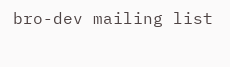bro-dev mailing list